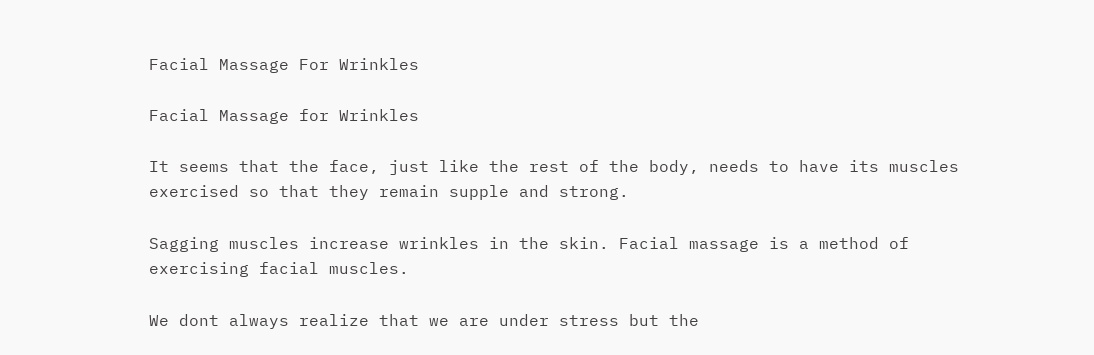Facial Massage For Wrinkles

Facial Massage for Wrinkles

It seems that the face, just like the rest of the body, needs to have its muscles exercised so that they remain supple and strong.

Sagging muscles increase wrinkles in the skin. Facial massage is a method of exercising facial muscles.

We dont always realize that we are under stress but the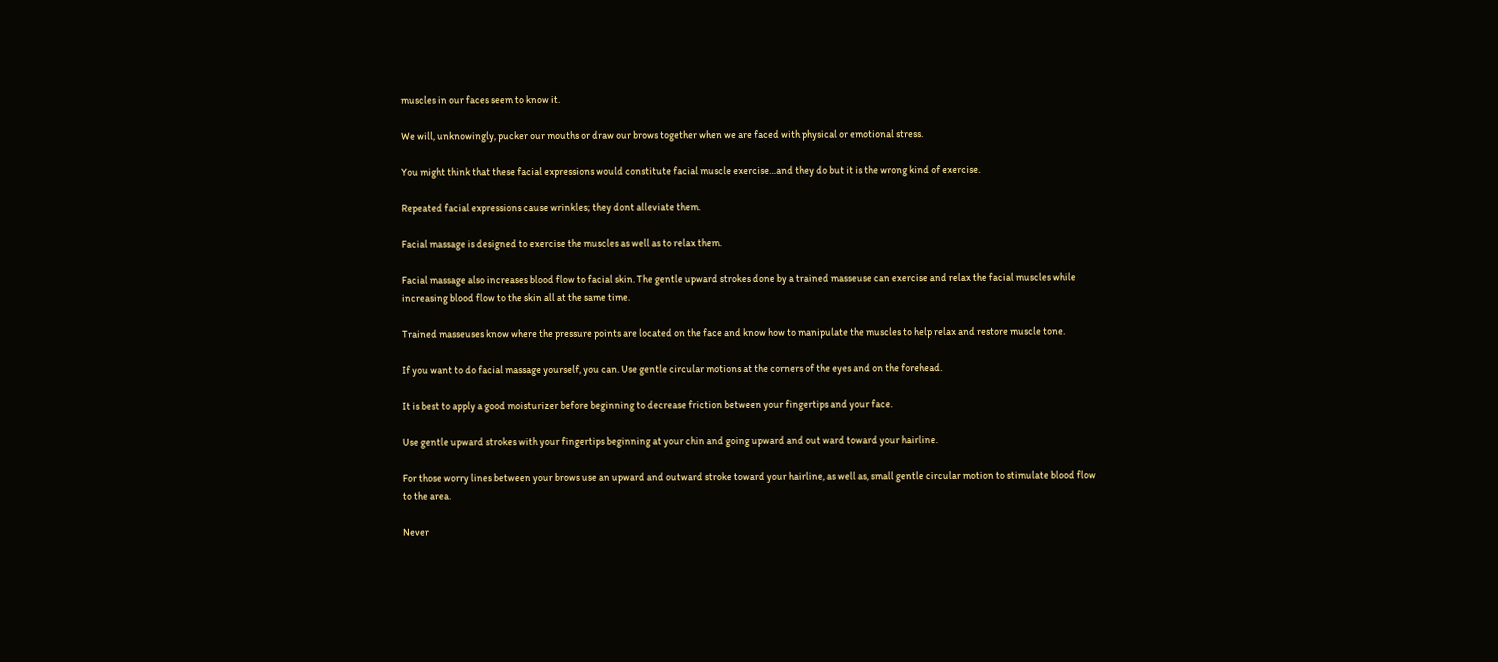muscles in our faces seem to know it.

We will, unknowingly, pucker our mouths or draw our brows together when we are faced with physical or emotional stress.

You might think that these facial expressions would constitute facial muscle exercise…and they do but it is the wrong kind of exercise.

Repeated facial expressions cause wrinkles; they dont alleviate them.

Facial massage is designed to exercise the muscles as well as to relax them.

Facial massage also increases blood flow to facial skin. The gentle upward strokes done by a trained masseuse can exercise and relax the facial muscles while increasing blood flow to the skin all at the same time.

Trained masseuses know where the pressure points are located on the face and know how to manipulate the muscles to help relax and restore muscle tone.

If you want to do facial massage yourself, you can. Use gentle circular motions at the corners of the eyes and on the forehead.

It is best to apply a good moisturizer before beginning to decrease friction between your fingertips and your face.

Use gentle upward strokes with your fingertips beginning at your chin and going upward and out ward toward your hairline.

For those worry lines between your brows use an upward and outward stroke toward your hairline, as well as, small gentle circular motion to stimulate blood flow to the area.

Never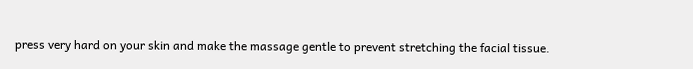press very hard on your skin and make the massage gentle to prevent stretching the facial tissue.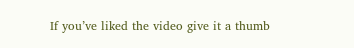If you’ve liked the video give it a thumb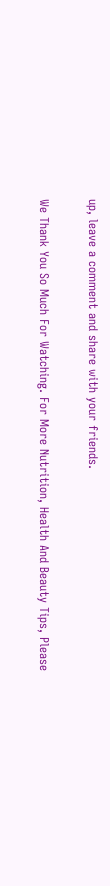up, leave a comment and share with your friends.

We Thank You So Much For Watching. For More Nutrition, Health And Beauty Tips, Please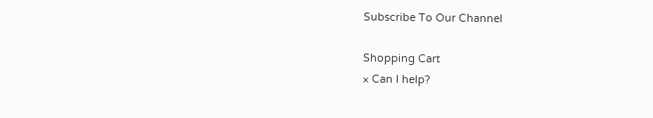Subscribe To Our Channel

Shopping Cart
× Can I help?